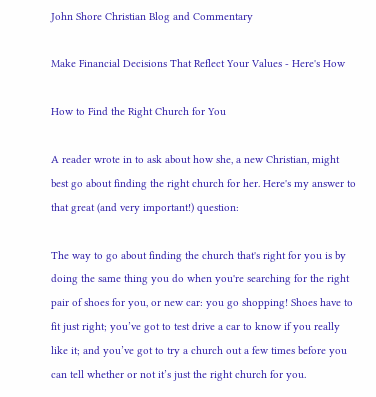John Shore Christian Blog and Commentary

Make Financial Decisions That Reflect Your Values - Here's How

How to Find the Right Church for You

A reader wrote in to ask about how she, a new Christian, might best go about finding the right church for her. Here's my answer to that great (and very important!) question:

The way to go about finding the church that's right for you is by doing the same thing you do when you're searching for the right pair of shoes for you, or new car: you go shopping! Shoes have to fit just right; you’ve got to test drive a car to know if you really like it; and you’ve got to try a church out a few times before you can tell whether or not it’s just the right church for you.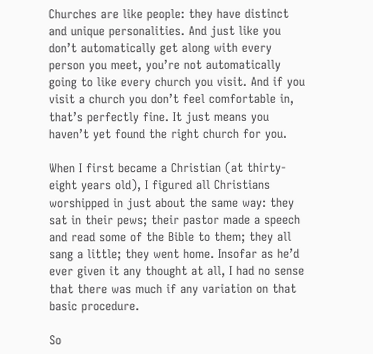Churches are like people: they have distinct and unique personalities. And just like you don’t automatically get along with every person you meet, you’re not automatically going to like every church you visit. And if you visit a church you don’t feel comfortable in, that’s perfectly fine. It just means you haven’t yet found the right church for you.

When I first became a Christian (at thirty-eight years old), I figured all Christians worshipped in just about the same way: they sat in their pews; their pastor made a speech and read some of the Bible to them; they all sang a little; they went home. Insofar as he’d ever given it any thought at all, I had no sense that there was much if any variation on that basic procedure.

So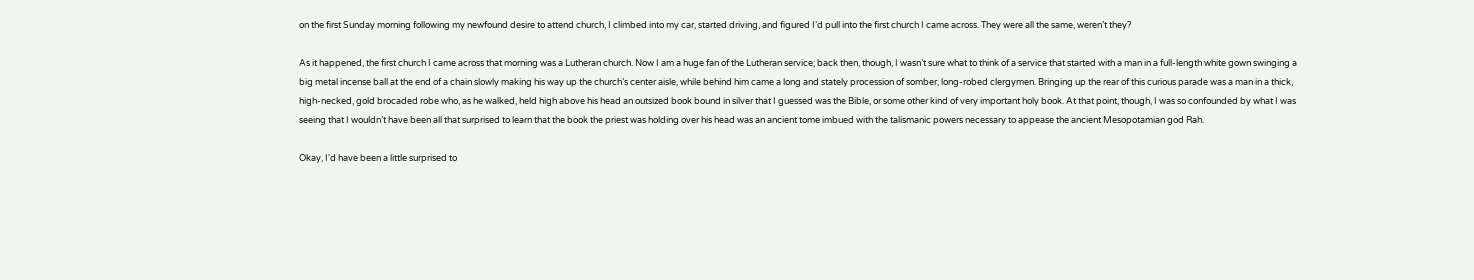on the first Sunday morning following my newfound desire to attend church, I climbed into my car, started driving, and figured I’d pull into the first church I came across. They were all the same, weren’t they?

As it happened, the first church I came across that morning was a Lutheran church. Now I am a huge fan of the Lutheran service; back then, though, I wasn’t sure what to think of a service that started with a man in a full-length white gown swinging a big metal incense ball at the end of a chain slowly making his way up the church’s center aisle, while behind him came a long and stately procession of somber, long-robed clergymen. Bringing up the rear of this curious parade was a man in a thick, high-necked, gold brocaded robe who, as he walked, held high above his head an outsized book bound in silver that I guessed was the Bible, or some other kind of very important holy book. At that point, though, I was so confounded by what I was seeing that I wouldn’t have been all that surprised to learn that the book the priest was holding over his head was an ancient tome imbued with the talismanic powers necessary to appease the ancient Mesopotamian god Rah.

Okay, I'd have been a little surprised to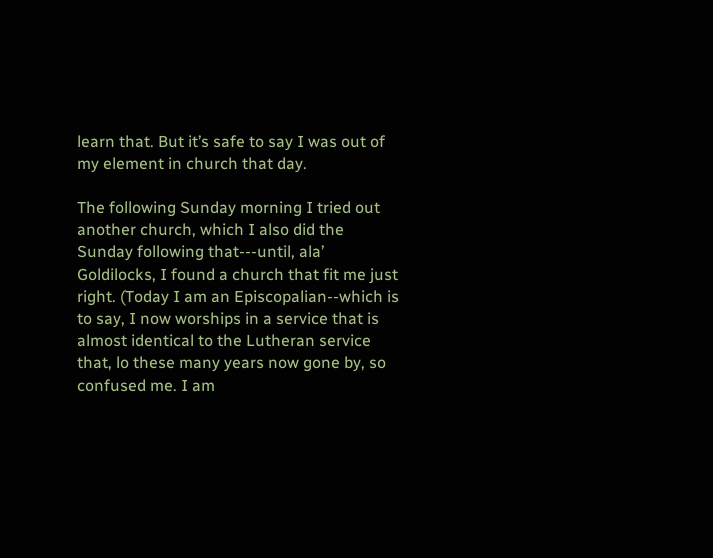learn that. But it’s safe to say I was out of my element in church that day.

The following Sunday morning I tried out another church, which I also did the Sunday following that---until, ala’ Goldilocks, I found a church that fit me just right. (Today I am an Episcopalian--which is to say, I now worships in a service that is almost identical to the Lutheran service that, lo these many years now gone by, so confused me. I am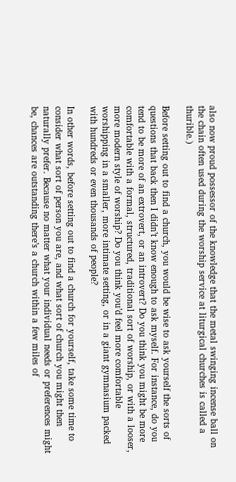also now proud possessor of the knowledge that the metal swinging incense ball on the chain often used during the worship service at liturgical churches is called a thurible.)

Before setting out to find a church, you would be wise to ask yourself the sorts of questions that back then I didn’t know enough to ask myself. For instance, do you tend to be more of an extrovert, or an introvert? Do you think you might be more comfortable with a formal, structured, traditional sort of worship, or with a looser, more modern style of worship? Do you think you’d feel more comfortable worshipping in a smaller, more intimate setting, or in a giant gymnasium packed with hundreds or even thousands of people?

In other words, before setting out to find a church for yourself, take some time to consider what sort of person you are, and what sort of church you might then naturally prefer. Because no matter what your individual needs or preferences might be, chances are outstanding there’s a church within a few miles of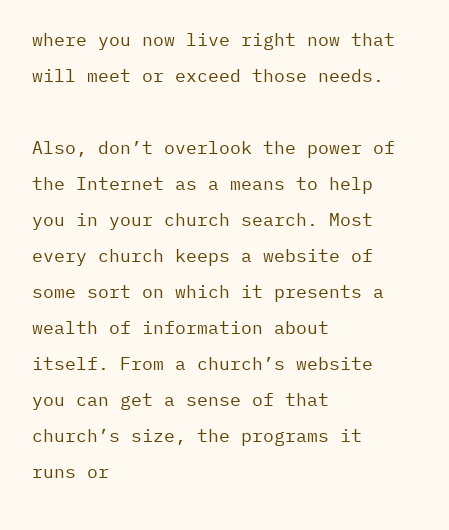where you now live right now that will meet or exceed those needs.

Also, don’t overlook the power of the Internet as a means to help you in your church search. Most every church keeps a website of some sort on which it presents a wealth of information about itself. From a church’s website you can get a sense of that church’s size, the programs it runs or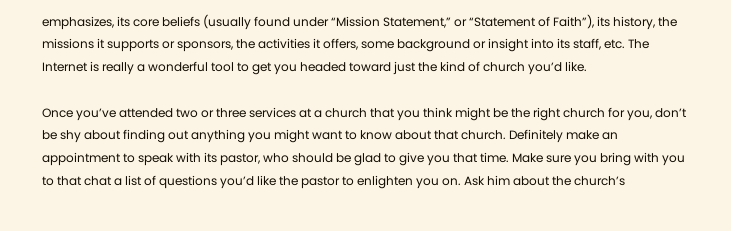emphasizes, its core beliefs (usually found under “Mission Statement,” or “Statement of Faith”), its history, the missions it supports or sponsors, the activities it offers, some background or insight into its staff, etc. The Internet is really a wonderful tool to get you headed toward just the kind of church you’d like.

Once you’ve attended two or three services at a church that you think might be the right church for you, don’t be shy about finding out anything you might want to know about that church. Definitely make an appointment to speak with its pastor, who should be glad to give you that time. Make sure you bring with you to that chat a list of questions you’d like the pastor to enlighten you on. Ask him about the church’s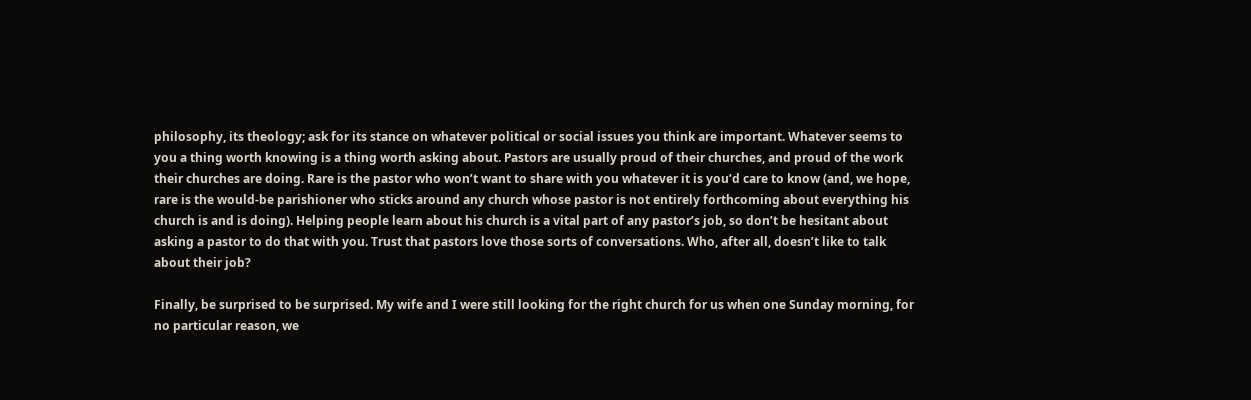philosophy, its theology; ask for its stance on whatever political or social issues you think are important. Whatever seems to you a thing worth knowing is a thing worth asking about. Pastors are usually proud of their churches, and proud of the work their churches are doing. Rare is the pastor who won’t want to share with you whatever it is you’d care to know (and, we hope, rare is the would-be parishioner who sticks around any church whose pastor is not entirely forthcoming about everything his church is and is doing). Helping people learn about his church is a vital part of any pastor’s job, so don’t be hesitant about asking a pastor to do that with you. Trust that pastors love those sorts of conversations. Who, after all, doesn’t like to talk about their job?

Finally, be surprised to be surprised. My wife and I were still looking for the right church for us when one Sunday morning, for no particular reason, we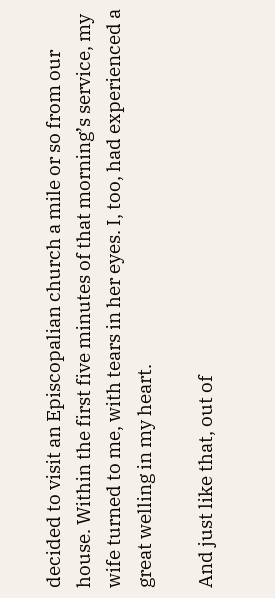decided to visit an Episcopalian church a mile or so from our house. Within the first five minutes of that morning’s service, my wife turned to me, with tears in her eyes. I, too, had experienced a great welling in my heart.

And just like that, out of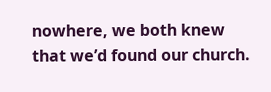nowhere, we both knew that we’d found our church.